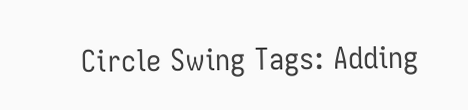Circle Swing Tags: Adding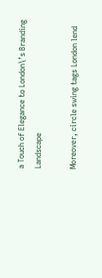a Touch of Elegance to London\’s Branding Landscape

Moreover, circle swing tags London lend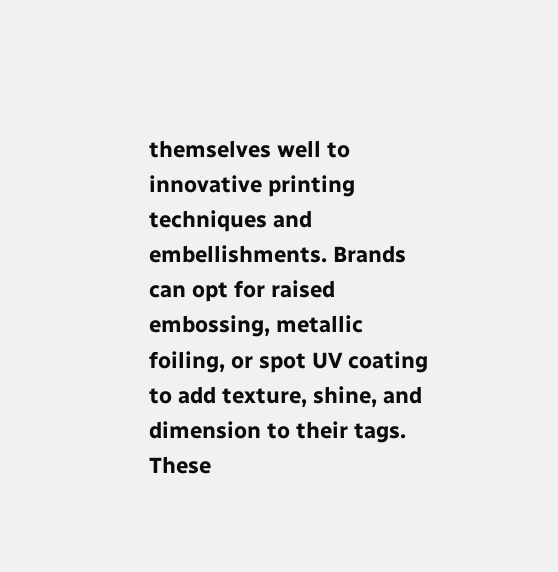themselves well to innovative printing techniques and embellishments. Brands can opt for raised embossing, metallic foiling, or spot UV coating to add texture, shine, and dimension to their tags. These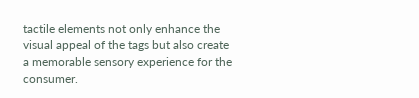tactile elements not only enhance the visual appeal of the tags but also create a memorable sensory experience for the consumer.